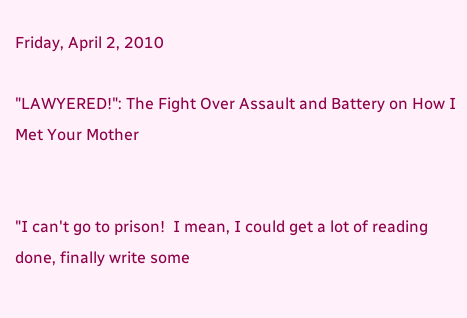Friday, April 2, 2010

"LAWYERED!": The Fight Over Assault and Battery on How I Met Your Mother


"I can't go to prison!  I mean, I could get a lot of reading done, finally write some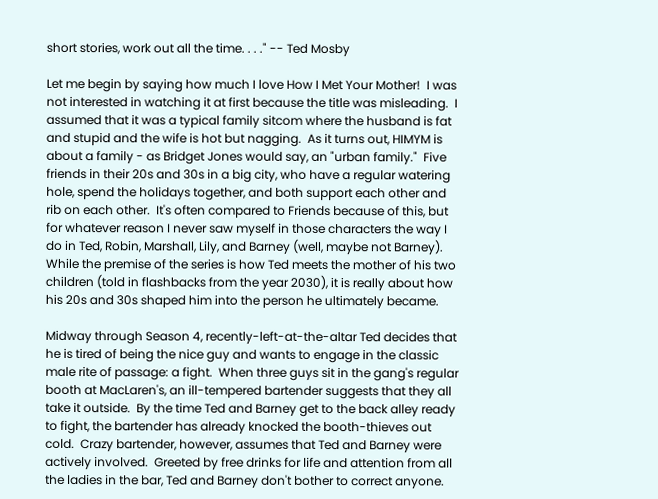short stories, work out all the time. . . ." -- Ted Mosby

Let me begin by saying how much I love How I Met Your Mother!  I was not interested in watching it at first because the title was misleading.  I assumed that it was a typical family sitcom where the husband is fat and stupid and the wife is hot but nagging.  As it turns out, HIMYM is about a family - as Bridget Jones would say, an "urban family."  Five friends in their 20s and 30s in a big city, who have a regular watering hole, spend the holidays together, and both support each other and rib on each other.  It's often compared to Friends because of this, but for whatever reason I never saw myself in those characters the way I do in Ted, Robin, Marshall, Lily, and Barney (well, maybe not Barney).  While the premise of the series is how Ted meets the mother of his two children (told in flashbacks from the year 2030), it is really about how his 20s and 30s shaped him into the person he ultimately became.

Midway through Season 4, recently-left-at-the-altar Ted decides that he is tired of being the nice guy and wants to engage in the classic male rite of passage: a fight.  When three guys sit in the gang's regular booth at MacLaren's, an ill-tempered bartender suggests that they all take it outside.  By the time Ted and Barney get to the back alley ready to fight, the bartender has already knocked the booth-thieves out cold.  Crazy bartender, however, assumes that Ted and Barney were actively involved.  Greeted by free drinks for life and attention from all the ladies in the bar, Ted and Barney don't bother to correct anyone.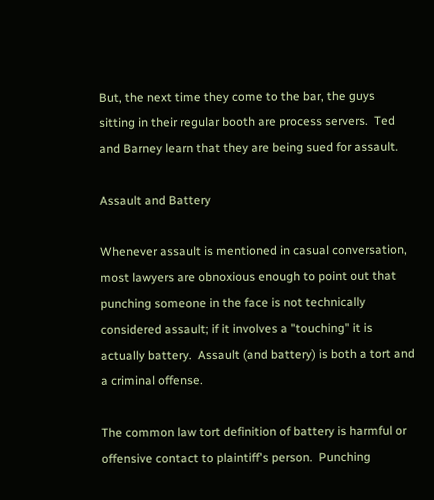But, the next time they come to the bar, the guys sitting in their regular booth are process servers.  Ted and Barney learn that they are being sued for assault.

Assault and Battery

Whenever assault is mentioned in casual conversation, most lawyers are obnoxious enough to point out that punching someone in the face is not technically considered assault; if it involves a "touching" it is actually battery.  Assault (and battery) is both a tort and a criminal offense.

The common law tort definition of battery is harmful or offensive contact to plaintiff's person.  Punching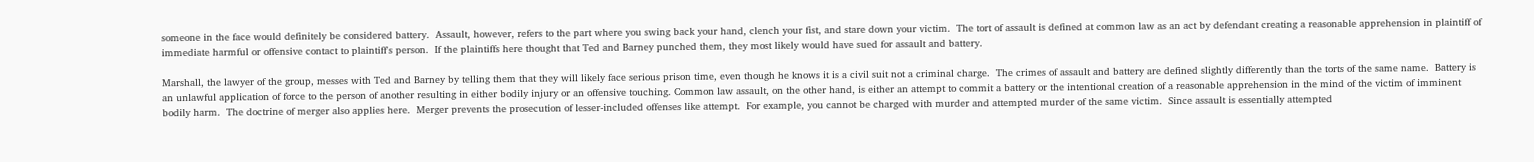someone in the face would definitely be considered battery.  Assault, however, refers to the part where you swing back your hand, clench your fist, and stare down your victim.  The tort of assault is defined at common law as an act by defendant creating a reasonable apprehension in plaintiff of immediate harmful or offensive contact to plaintiff's person.  If the plaintiffs here thought that Ted and Barney punched them, they most likely would have sued for assault and battery.

Marshall, the lawyer of the group, messes with Ted and Barney by telling them that they will likely face serious prison time, even though he knows it is a civil suit not a criminal charge.  The crimes of assault and battery are defined slightly differently than the torts of the same name.  Battery is an unlawful application of force to the person of another resulting in either bodily injury or an offensive touching. Common law assault, on the other hand, is either an attempt to commit a battery or the intentional creation of a reasonable apprehension in the mind of the victim of imminent bodily harm.  The doctrine of merger also applies here.  Merger prevents the prosecution of lesser-included offenses like attempt.  For example, you cannot be charged with murder and attempted murder of the same victim.  Since assault is essentially attempted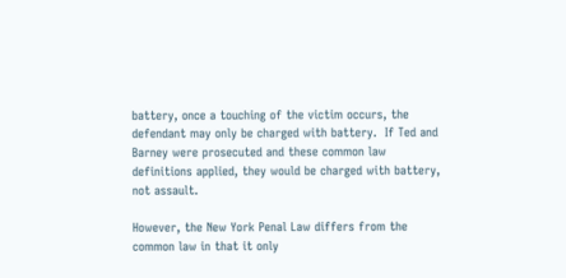battery, once a touching of the victim occurs, the defendant may only be charged with battery.  If Ted and Barney were prosecuted and these common law definitions applied, they would be charged with battery, not assault.

However, the New York Penal Law differs from the common law in that it only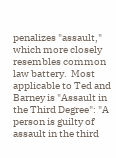penalizes "assault," which more closely resembles common law battery.  Most applicable to Ted and Barney is "Assault in the Third Degree": "A person is guilty of assault in the third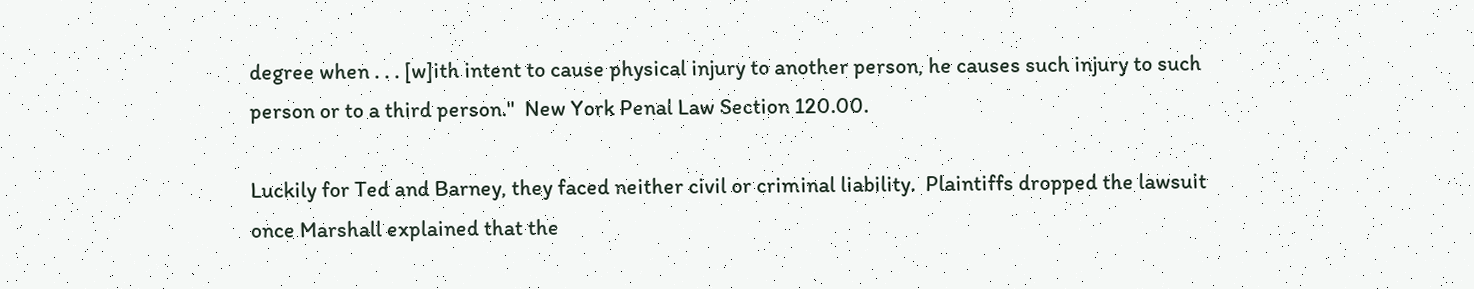degree when . . . [w]ith intent to cause physical injury to another person, he causes such injury to such person or to a third person."  New York Penal Law Section 120.00.

Luckily for Ted and Barney, they faced neither civil or criminal liability.  Plaintiffs dropped the lawsuit once Marshall explained that the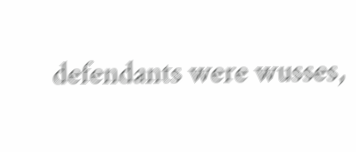defendants were wusses,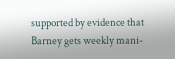supported by evidence that Barney gets weekly mani-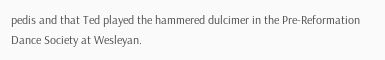pedis and that Ted played the hammered dulcimer in the Pre-Reformation Dance Society at Wesleyan.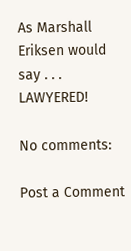As Marshall Eriksen would say . . . LAWYERED!

No comments:

Post a Comment